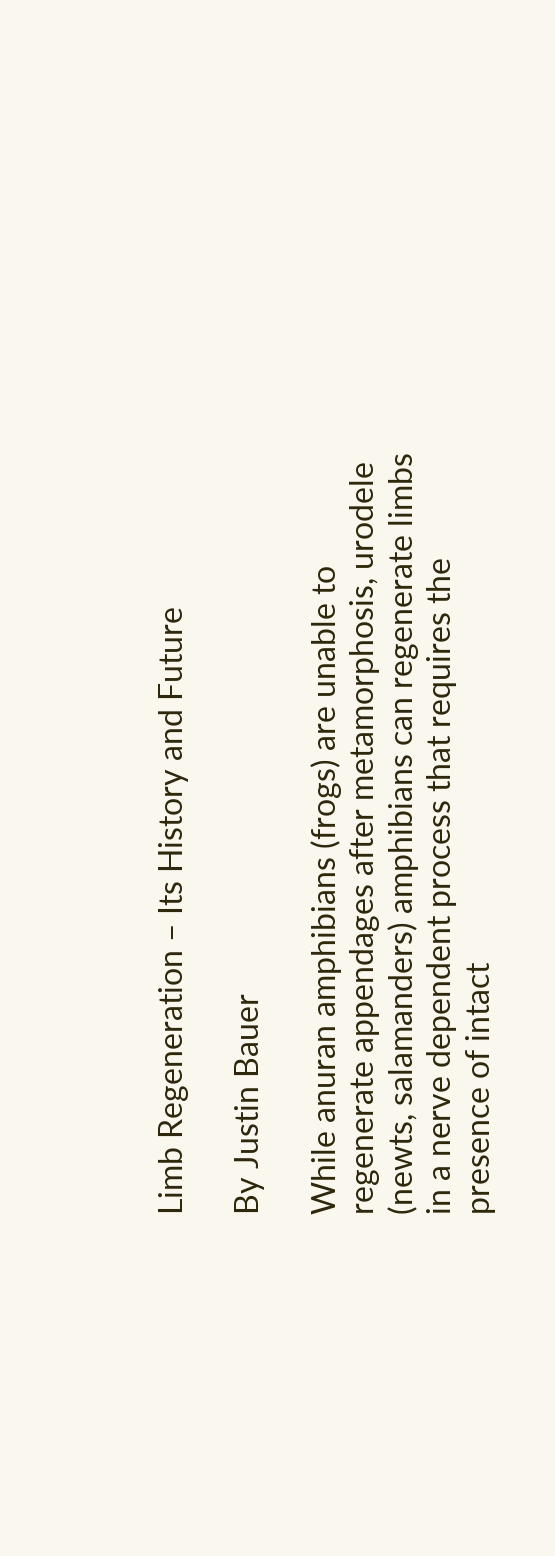Limb Regeneration – Its History and Future

By Justin Bauer

While anuran amphibians (frogs) are unable to regenerate appendages after metamorphosis, urodele (newts, salamanders) amphibians can regenerate limbs in a nerve dependent process that requires the presence of intact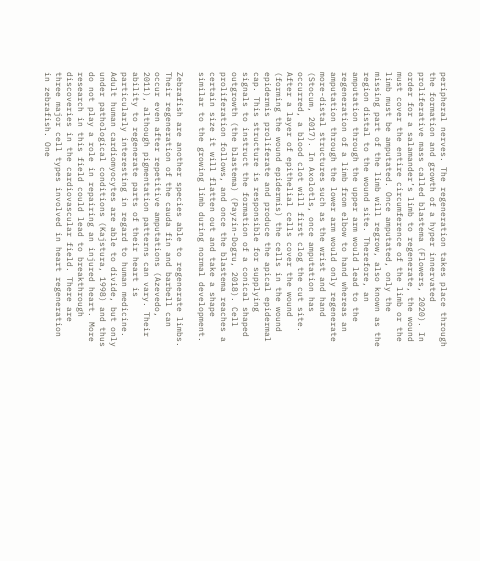peripheral nerves. The regeneration takes place through the formation and growth of a hyper innervated proliferative mass called blastema (Flowers, 2020). In order for a salamander’s limb to regenerate, the wound must cover the entire circumference of the limb or the limb must be amputated. Once amputated, only the missing part of the limb will regrow, also known as the region distal to the wound site. Therefore, an amputation through the upper arm would lead to the regeneration of a limb from elbow to hand whereas an amputation through the lower arm would only regenerate more-distal structures such as the wrist and hand (Stocum, 2017). In Axolotls, once amputation has occurred, a blood clot will first clog the cut site. After a layer of epithelial cells cover the wound (forming the wound epidermis) the cells in the wound epidermis proliferate and produce the apical epidermal cap. This structure is responsible for supplying signals to instruct the formation of a conical shaped outgrowth (the blastema) (Payzin-Dogru, 2018). Cell proliferation follows, and once the blastema reaches a certain size it will flatten out and take a shape similar to the growing limb during normal development.

Zebrafish are another species able to regenerate limbs. Their regeneration of the cauda fin and barbell can occur even after repetitive amputations (Azevedo, 2011), although pigmentation patterns can vary. Their ability to regenerate parts of their heart is particularly interesting in regard to human medicine. Adult human cardiomyocytes are able to divide, but only under pathological conditions (Kajstura, 1998) and thus do not play a role in repairing an injured heart. More research in this field could lead to breakthrough discoveries in the cardiovascular field. There are three major cell types involved in heart regeneration in zebrafish. One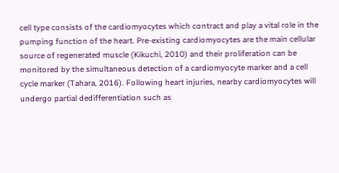cell type consists of the cardiomyocytes which contract and play a vital role in the pumping function of the heart. Pre-existing cardiomyocytes are the main cellular source of regenerated muscle (Kikuchi, 2010) and their proliferation can be monitored by the simultaneous detection of a cardiomyocyte marker and a cell cycle marker (Tahara, 2016). Following heart injuries, nearby cardiomyocytes will undergo partial dedifferentiation such as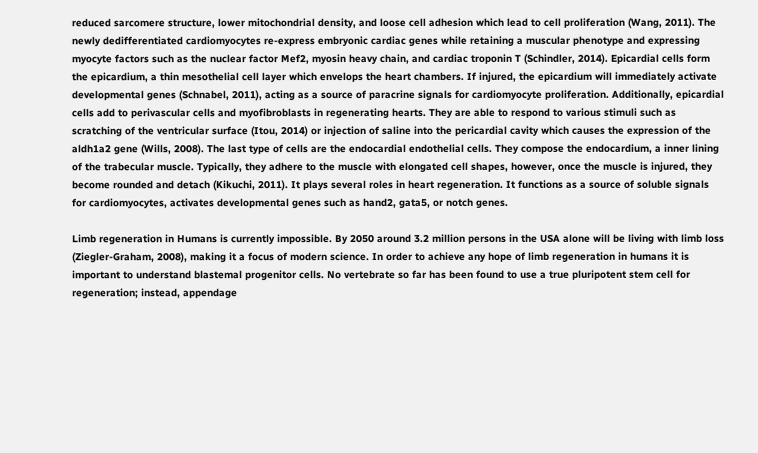reduced sarcomere structure, lower mitochondrial density, and loose cell adhesion which lead to cell proliferation (Wang, 2011). The newly dedifferentiated cardiomyocytes re-express embryonic cardiac genes while retaining a muscular phenotype and expressing myocyte factors such as the nuclear factor Mef2, myosin heavy chain, and cardiac troponin T (Schindler, 2014). Epicardial cells form the epicardium, a thin mesothelial cell layer which envelops the heart chambers. If injured, the epicardium will immediately activate developmental genes (Schnabel, 2011), acting as a source of paracrine signals for cardiomyocyte proliferation. Additionally, epicardial cells add to perivascular cells and myofibroblasts in regenerating hearts. They are able to respond to various stimuli such as scratching of the ventricular surface (Itou, 2014) or injection of saline into the pericardial cavity which causes the expression of the aldh1a2 gene (Wills, 2008). The last type of cells are the endocardial endothelial cells. They compose the endocardium, a inner lining of the trabecular muscle. Typically, they adhere to the muscle with elongated cell shapes, however, once the muscle is injured, they become rounded and detach (Kikuchi, 2011). It plays several roles in heart regeneration. It functions as a source of soluble signals for cardiomyocytes, activates developmental genes such as hand2, gata5, or notch genes.

Limb regeneration in Humans is currently impossible. By 2050 around 3.2 million persons in the USA alone will be living with limb loss (Ziegler-Graham, 2008), making it a focus of modern science. In order to achieve any hope of limb regeneration in humans it is important to understand blastemal progenitor cells. No vertebrate so far has been found to use a true pluripotent stem cell for regeneration; instead, appendage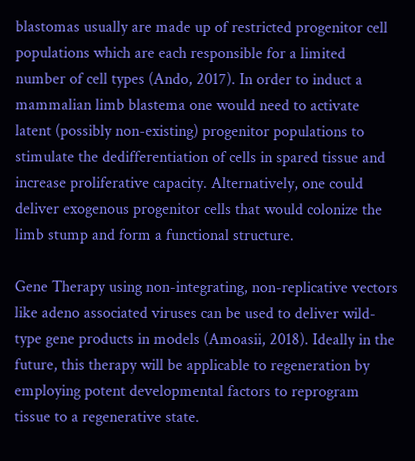blastomas usually are made up of restricted progenitor cell populations which are each responsible for a limited number of cell types (Ando, 2017). In order to induct a mammalian limb blastema one would need to activate latent (possibly non-existing) progenitor populations to stimulate the dedifferentiation of cells in spared tissue and increase proliferative capacity. Alternatively, one could deliver exogenous progenitor cells that would colonize the limb stump and form a functional structure.

Gene Therapy using non-integrating, non-replicative vectors like adeno associated viruses can be used to deliver wild-type gene products in models (Amoasii, 2018). Ideally in the future, this therapy will be applicable to regeneration by employing potent developmental factors to reprogram tissue to a regenerative state.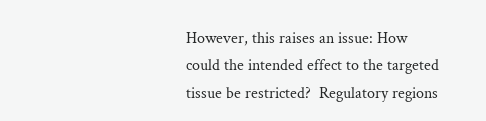However, this raises an issue: How could the intended effect to the targeted tissue be restricted?  Regulatory regions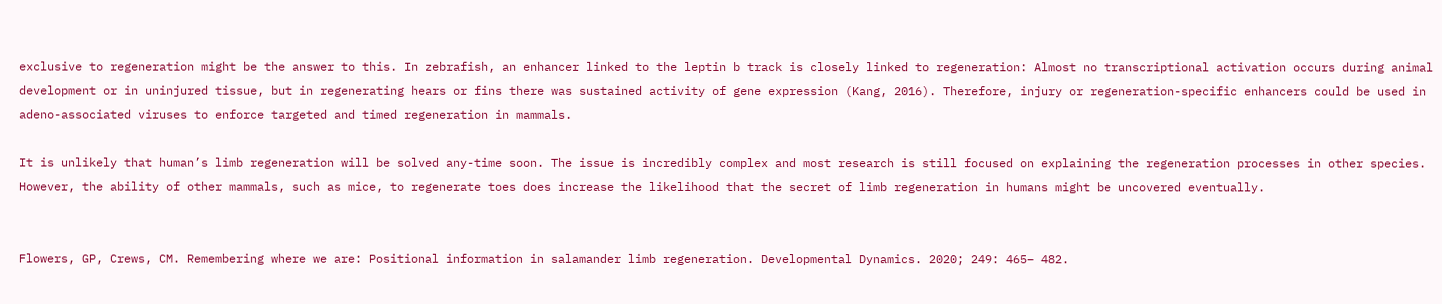exclusive to regeneration might be the answer to this. In zebrafish, an enhancer linked to the leptin b track is closely linked to regeneration: Almost no transcriptional activation occurs during animal development or in uninjured tissue, but in regenerating hears or fins there was sustained activity of gene expression (Kang, 2016). Therefore, injury or regeneration-specific enhancers could be used in adeno-associated viruses to enforce targeted and timed regeneration in mammals.

It is unlikely that human’s limb regeneration will be solved any-time soon. The issue is incredibly complex and most research is still focused on explaining the regeneration processes in other species. However, the ability of other mammals, such as mice, to regenerate toes does increase the likelihood that the secret of limb regeneration in humans might be uncovered eventually.


Flowers, GP, Crews, CM. Remembering where we are: Positional information in salamander limb regeneration. Developmental Dynamics. 2020; 249: 465– 482.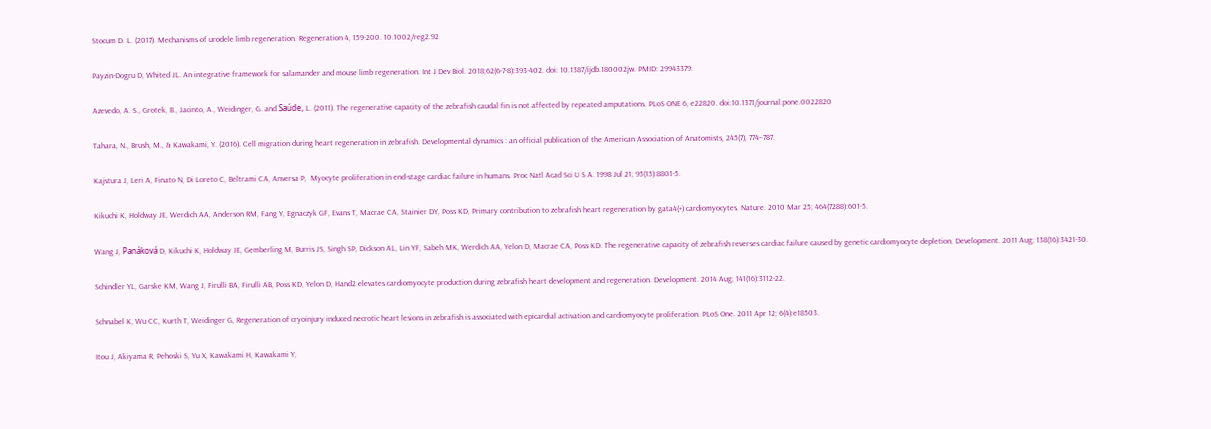Stocum D. L. (2017). Mechanisms of urodele limb regeneration. Regeneration 4, 159-200. 10.1002/reg2.92

Payzin-Dogru D, Whited JL. An integrative framework for salamander and mouse limb regeneration. Int J Dev Biol. 2018;62(6-7-8):393-402. doi: 10.1387/ijdb.180002jw. PMID: 29943379.

Azevedo, A. S., Grotek, B., Jacinto, A., Weidinger, G. and Saúde, L. (2011). The regenerative capacity of the zebrafish caudal fin is not affected by repeated amputations. PLoS ONE 6, e22820. doi:10.1371/journal.pone.0022820

Tahara, N., Brush, M., & Kawakami, Y. (2016). Cell migration during heart regeneration in zebrafish. Developmental dynamics : an official publication of the American Association of Anatomists, 245(7), 774–787.

Kajstura J, Leri A, Finato N, Di Loreto C, Beltrami CA, Anversa P,  Myocyte proliferation in end-stage cardiac failure in humans. Proc Natl Acad Sci U S A. 1998 Jul 21; 95(15):8801-5.

Kikuchi K, Holdway JE, Werdich AA, Anderson RM, Fang Y, Egnaczyk GF, Evans T, Macrae CA, Stainier DY, Poss KD, Primary contribution to zebrafish heart regeneration by gata4(+) cardiomyocytes. Nature. 2010 Mar 25; 464(7288):601-5.

Wang J, Panáková D, Kikuchi K, Holdway JE, Gemberling M, Burris JS, Singh SP, Dickson AL, Lin YF, Sabeh MK, Werdich AA, Yelon D, Macrae CA, Poss KD. The regenerative capacity of zebrafish reverses cardiac failure caused by genetic cardiomyocyte depletion. Development. 2011 Aug; 138(16):3421-30.

Schindler YL, Garske KM, Wang J, Firulli BA, Firulli AB, Poss KD, Yelon D, Hand2 elevates cardiomyocyte production during zebrafish heart development and regeneration. Development. 2014 Aug; 141(16):3112-22.

Schnabel K, Wu CC, Kurth T, Weidinger G, Regeneration of cryoinjury induced necrotic heart lesions in zebrafish is associated with epicardial activation and cardiomyocyte proliferation. PLoS One. 2011 Apr 12; 6(4):e18503.

Itou J, Akiyama R, Pehoski S, Yu X, Kawakami H, Kawakami Y,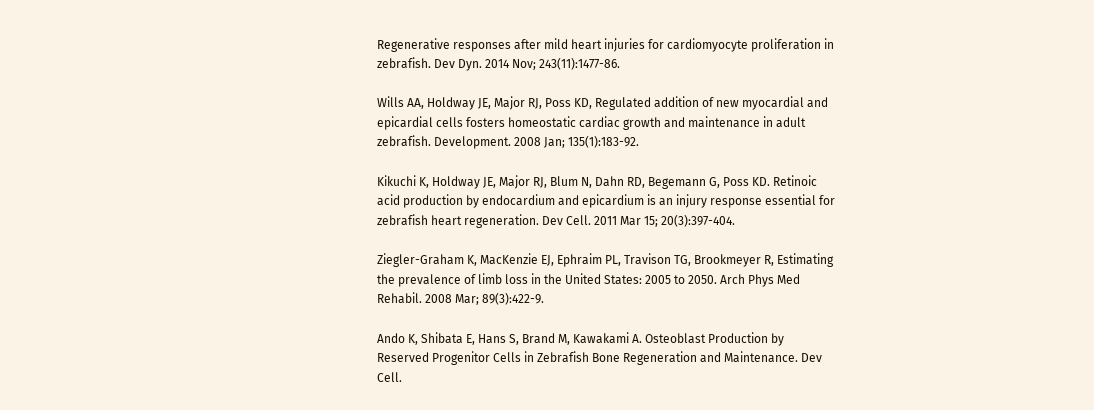Regenerative responses after mild heart injuries for cardiomyocyte proliferation in zebrafish. Dev Dyn. 2014 Nov; 243(11):1477-86.

Wills AA, Holdway JE, Major RJ, Poss KD, Regulated addition of new myocardial and epicardial cells fosters homeostatic cardiac growth and maintenance in adult zebrafish. Development. 2008 Jan; 135(1):183-92.

Kikuchi K, Holdway JE, Major RJ, Blum N, Dahn RD, Begemann G, Poss KD. Retinoic acid production by endocardium and epicardium is an injury response essential for zebrafish heart regeneration. Dev Cell. 2011 Mar 15; 20(3):397-404.

Ziegler-Graham K, MacKenzie EJ, Ephraim PL, Travison TG, Brookmeyer R, Estimating the prevalence of limb loss in the United States: 2005 to 2050. Arch Phys Med Rehabil. 2008 Mar; 89(3):422-9.

Ando K, Shibata E, Hans S, Brand M, Kawakami A. Osteoblast Production by Reserved Progenitor Cells in Zebrafish Bone Regeneration and Maintenance. Dev Cell.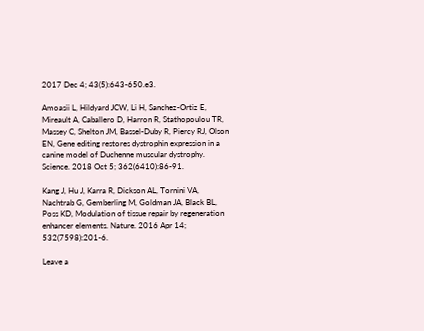2017 Dec 4; 43(5):643-650.e3.

Amoasii L, Hildyard JCW, Li H, Sanchez-Ortiz E, Mireault A, Caballero D, Harron R, Stathopoulou TR, Massey C, Shelton JM, Bassel-Duby R, Piercy RJ, Olson EN, Gene editing restores dystrophin expression in a canine model of Duchenne muscular dystrophy. Science. 2018 Oct 5; 362(6410):86-91.

Kang J, Hu J, Karra R, Dickson AL, Tornini VA, Nachtrab G, Gemberling M, Goldman JA, Black BL, Poss KD, Modulation of tissue repair by regeneration enhancer elements. Nature. 2016 Apr 14; 532(7598):201-6.

Leave a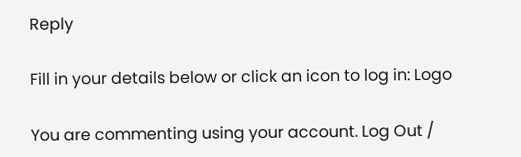Reply

Fill in your details below or click an icon to log in: Logo

You are commenting using your account. Log Out /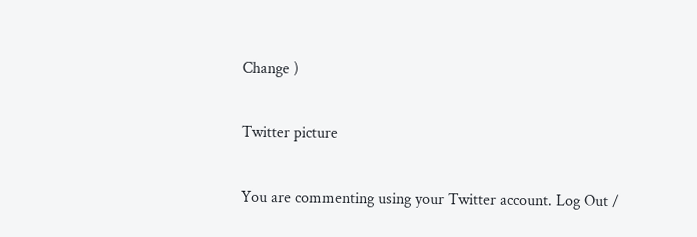Change )

Twitter picture

You are commenting using your Twitter account. Log Out /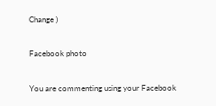Change )

Facebook photo

You are commenting using your Facebook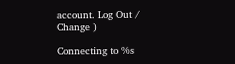account. Log Out /  Change )

Connecting to %s